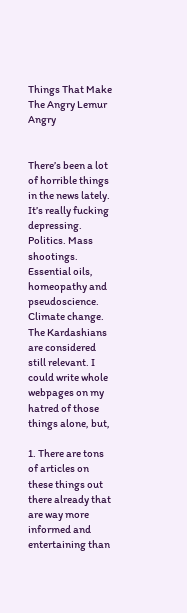Things That Make The Angry Lemur Angry


There’s been a lot of horrible things in the news lately. It’s really fucking depressing. Politics. Mass shootings. Essential oils, homeopathy and pseudoscience. Climate change. The Kardashians are considered still relevant. I could write whole webpages on my hatred of those things alone, but,

1. There are tons of articles on these things out there already that are way more informed and entertaining than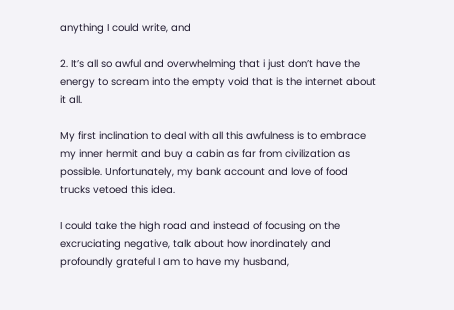anything I could write, and

2. It’s all so awful and overwhelming that i just don’t have the energy to scream into the empty void that is the internet about it all.

My first inclination to deal with all this awfulness is to embrace my inner hermit and buy a cabin as far from civilization as possible. Unfortunately, my bank account and love of food trucks vetoed this idea.

I could take the high road and instead of focusing on the excruciating negative, talk about how inordinately and profoundly grateful I am to have my husband,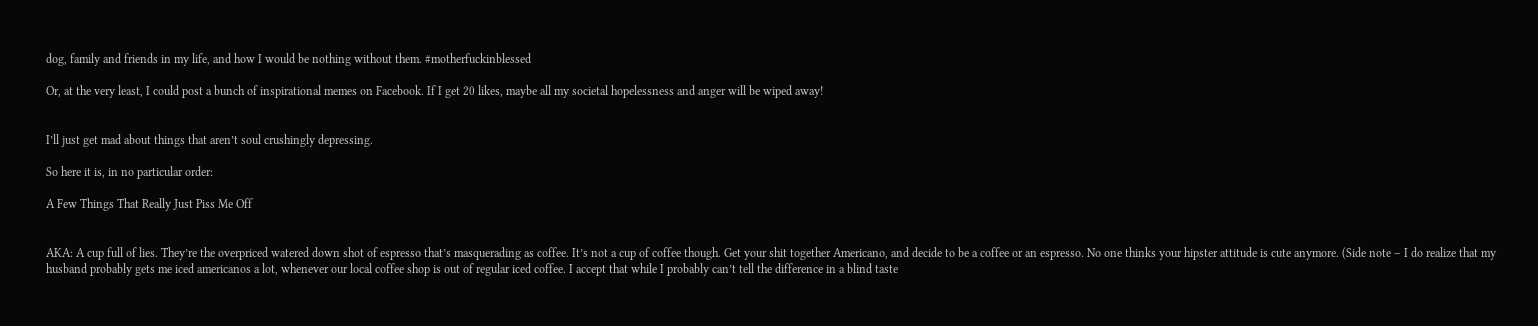dog, family and friends in my life, and how I would be nothing without them. #motherfuckinblessed

Or, at the very least, I could post a bunch of inspirational memes on Facebook. If I get 20 likes, maybe all my societal hopelessness and anger will be wiped away!


I’ll just get mad about things that aren’t soul crushingly depressing.

So here it is, in no particular order:

A Few Things That Really Just Piss Me Off


AKA: A cup full of lies. They’re the overpriced watered down shot of espresso that’s masquerading as coffee. It’s not a cup of coffee though. Get your shit together Americano, and decide to be a coffee or an espresso. No one thinks your hipster attitude is cute anymore. (Side note – I do realize that my husband probably gets me iced americanos a lot, whenever our local coffee shop is out of regular iced coffee. I accept that while I probably can’t tell the difference in a blind taste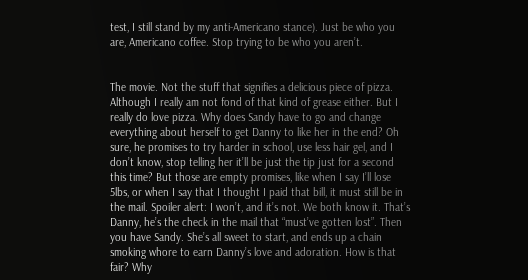test, I still stand by my anti-Americano stance). Just be who you are, Americano coffee. Stop trying to be who you aren’t.


The movie. Not the stuff that signifies a delicious piece of pizza. Although I really am not fond of that kind of grease either. But I really do love pizza. Why does Sandy have to go and change everything about herself to get Danny to like her in the end? Oh sure, he promises to try harder in school, use less hair gel, and I don’t know, stop telling her it’ll be just the tip just for a second this time? But those are empty promises, like when I say I’ll lose 5lbs, or when I say that I thought I paid that bill, it must still be in the mail. Spoiler alert: I won’t, and it’s not. We both know it. That’s Danny, he’s the check in the mail that “must’ve gotten lost”. Then you have Sandy. She’s all sweet to start, and ends up a chain smoking whore to earn Danny’s love and adoration. How is that fair? Why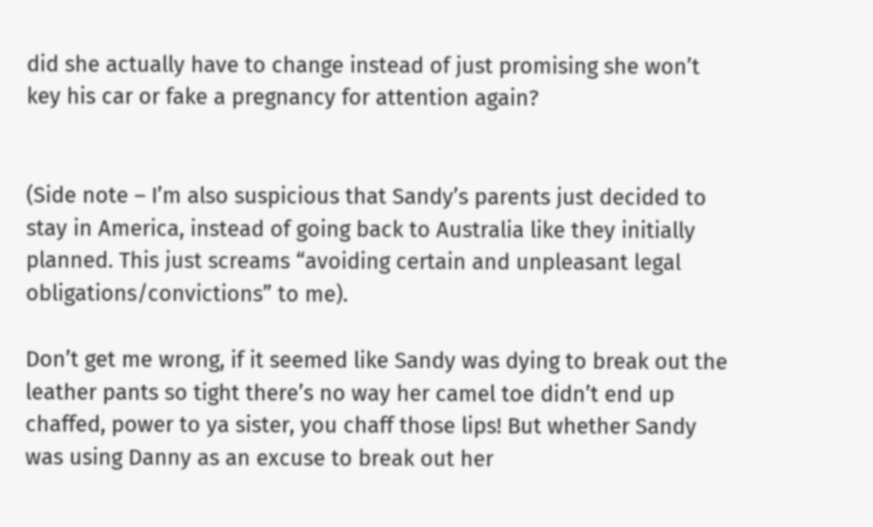did she actually have to change instead of just promising she won’t key his car or fake a pregnancy for attention again?


(Side note – I’m also suspicious that Sandy’s parents just decided to stay in America, instead of going back to Australia like they initially planned. This just screams “avoiding certain and unpleasant legal obligations/convictions” to me).

Don’t get me wrong, if it seemed like Sandy was dying to break out the leather pants so tight there’s no way her camel toe didn’t end up chaffed, power to ya sister, you chaff those lips! But whether Sandy was using Danny as an excuse to break out her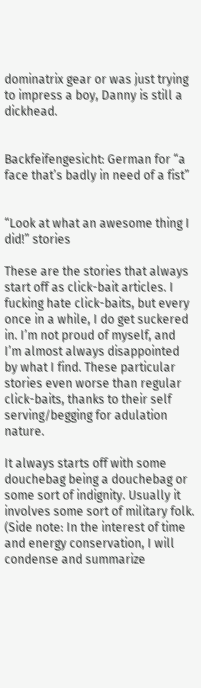dominatrix gear or was just trying to impress a boy, Danny is still a dickhead.


Backfeifengesicht: German for “a face that’s badly in need of a fist”


“Look at what an awesome thing I did!” stories

These are the stories that always start off as click-bait articles. I fucking hate click-baits, but every once in a while, I do get suckered in. I’m not proud of myself, and I’m almost always disappointed by what I find. These particular stories even worse than regular click-baits, thanks to their self serving/begging for adulation nature.

It always starts off with some douchebag being a douchebag or some sort of indignity. Usually it involves some sort of military folk. (Side note: In the interest of time and energy conservation, I will condense and summarize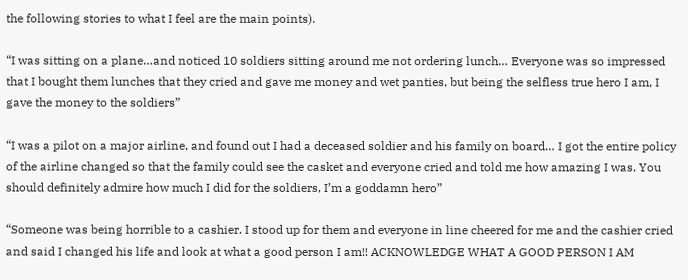the following stories to what I feel are the main points).

“I was sitting on a plane…and noticed 10 soldiers sitting around me not ordering lunch… Everyone was so impressed that I bought them lunches that they cried and gave me money and wet panties, but being the selfless true hero I am, I gave the money to the soldiers”

“I was a pilot on a major airline, and found out I had a deceased soldier and his family on board… I got the entire policy of the airline changed so that the family could see the casket and everyone cried and told me how amazing I was. You should definitely admire how much I did for the soldiers, I’m a goddamn hero”

“Someone was being horrible to a cashier. I stood up for them and everyone in line cheered for me and the cashier cried and said I changed his life and look at what a good person I am!! ACKNOWLEDGE WHAT A GOOD PERSON I AM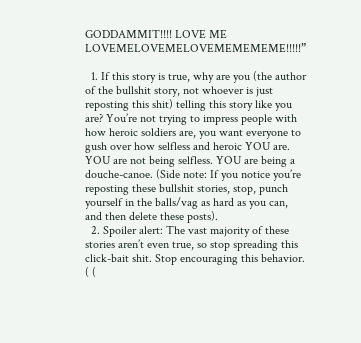GODDAMMIT!!!! LOVE ME LOVEMELOVEMELOVEMEMEMEME!!!!!”

  1. If this story is true, why are you (the author of the bullshit story, not whoever is just reposting this shit) telling this story like you are? You’re not trying to impress people with how heroic soldiers are, you want everyone to gush over how selfless and heroic YOU are. YOU are not being selfless. YOU are being a douche-canoe. (Side note: If you notice you’re reposting these bullshit stories, stop, punch yourself in the balls/vag as hard as you can, and then delete these posts).
  2. Spoiler alert: The vast majority of these stories aren’t even true, so stop spreading this click-bait shit. Stop encouraging this behavior. ( (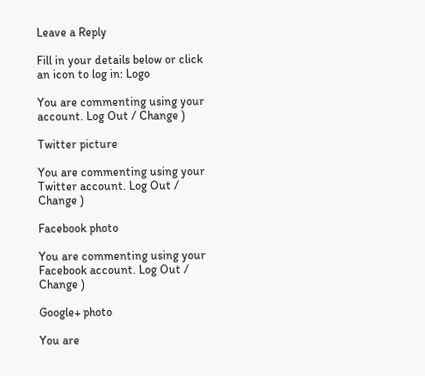Leave a Reply

Fill in your details below or click an icon to log in: Logo

You are commenting using your account. Log Out / Change )

Twitter picture

You are commenting using your Twitter account. Log Out / Change )

Facebook photo

You are commenting using your Facebook account. Log Out / Change )

Google+ photo

You are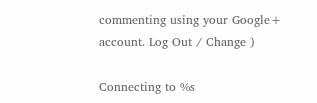commenting using your Google+ account. Log Out / Change )

Connecting to %s